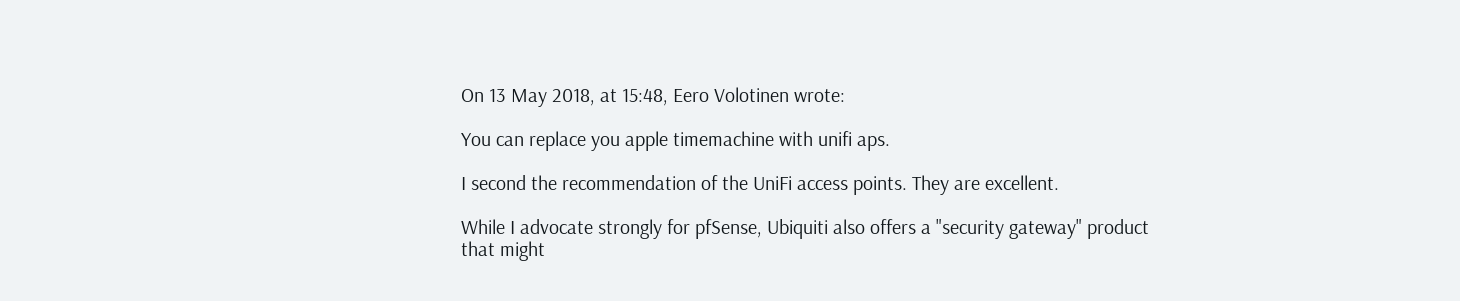On 13 May 2018, at 15:48, Eero Volotinen wrote:

You can replace you apple timemachine with unifi aps.

I second the recommendation of the UniFi access points. They are excellent.

While I advocate strongly for pfSense, Ubiquiti also offers a "security gateway" product that might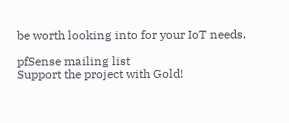be worth looking into for your IoT needs.

pfSense mailing list
Support the project with Gold!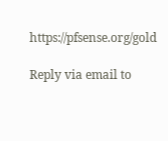https://pfsense.org/gold

Reply via email to